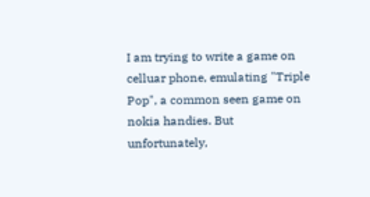I am trying to write a game on celluar phone, emulating "Triple Pop", a common seen game on nokia handies. But unfortunately,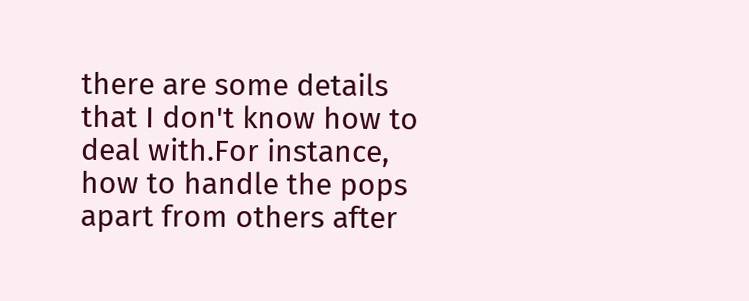there are some details that I don't know how to deal with.For instance, how to handle the pops apart from others after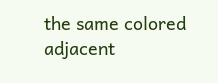the same colored adjacent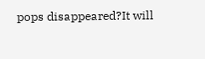pops disappeared?It will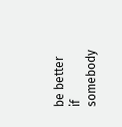be better if somebody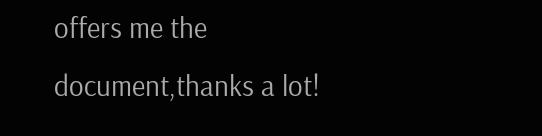offers me the document,thanks a lot!